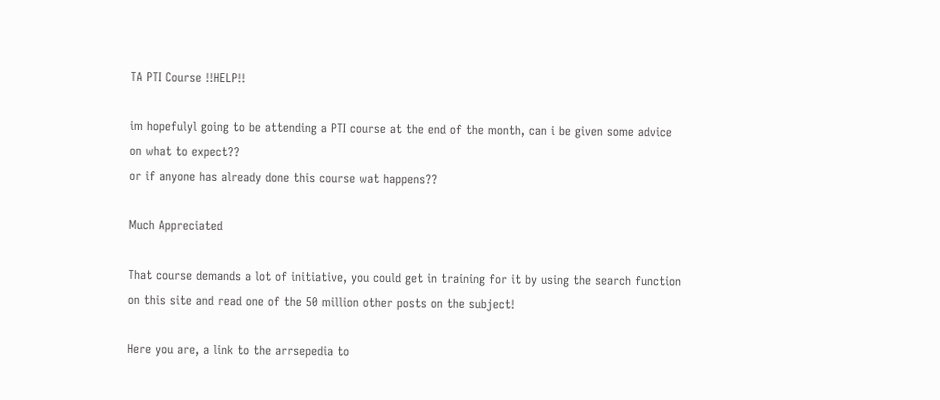TA PTI Course !!HELP!!

im hopefulyl going to be attending a PTI course at the end of the month, can i be given some advice on what to expect??
or if anyone has already done this course wat happens??

Much Appreciated

That course demands a lot of initiative, you could get in training for it by using the search function on this site and read one of the 50 million other posts on the subject!

Here you are, a link to the arrsepedia to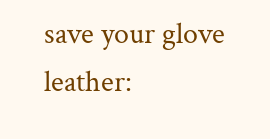save your glove leather: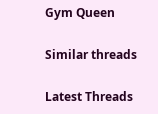Gym Queen

Similar threads

Latest Threads